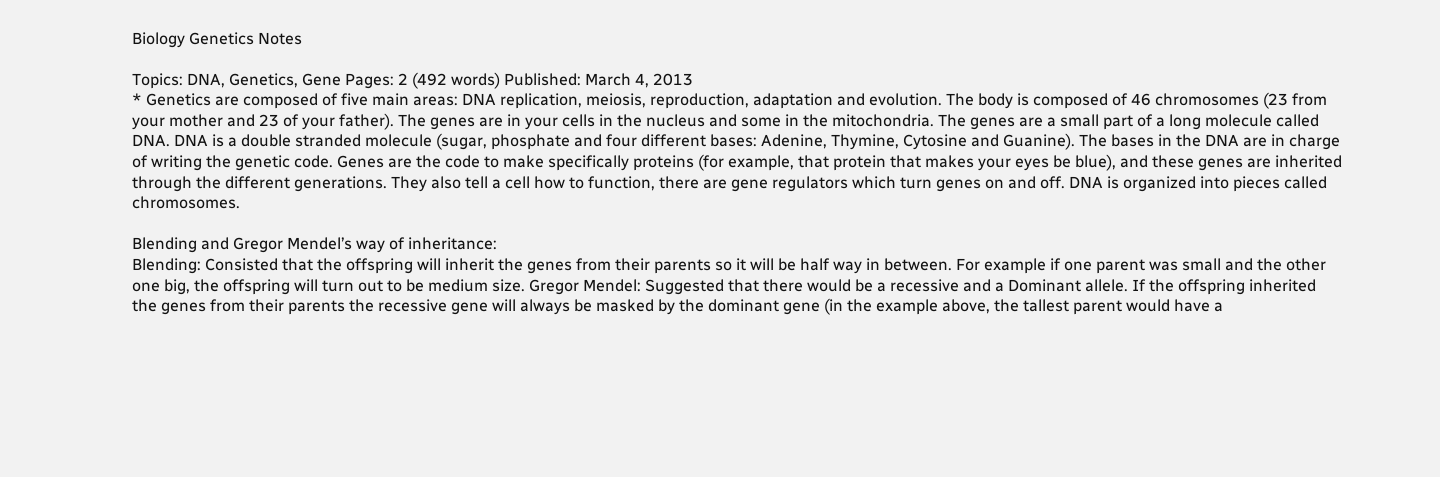Biology Genetics Notes

Topics: DNA, Genetics, Gene Pages: 2 (492 words) Published: March 4, 2013
* Genetics are composed of five main areas: DNA replication, meiosis, reproduction, adaptation and evolution. The body is composed of 46 chromosomes (23 from your mother and 23 of your father). The genes are in your cells in the nucleus and some in the mitochondria. The genes are a small part of a long molecule called DNA. DNA is a double stranded molecule (sugar, phosphate and four different bases: Adenine, Thymine, Cytosine and Guanine). The bases in the DNA are in charge of writing the genetic code. Genes are the code to make specifically proteins (for example, that protein that makes your eyes be blue), and these genes are inherited through the different generations. They also tell a cell how to function, there are gene regulators which turn genes on and off. DNA is organized into pieces called chromosomes.

Blending and Gregor Mendel’s way of inheritance:
Blending: Consisted that the offspring will inherit the genes from their parents so it will be half way in between. For example if one parent was small and the other one big, the offspring will turn out to be medium size. Gregor Mendel: Suggested that there would be a recessive and a Dominant allele. If the offspring inherited the genes from their parents the recessive gene will always be masked by the dominant gene (in the example above, the tallest parent would have a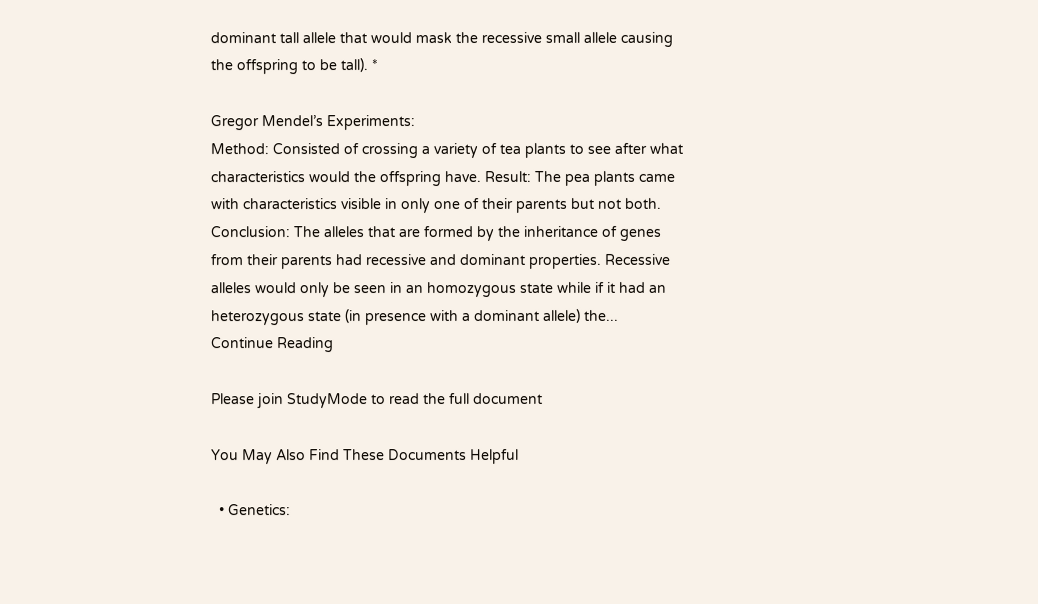dominant tall allele that would mask the recessive small allele causing the offspring to be tall). *

Gregor Mendel’s Experiments:
Method: Consisted of crossing a variety of tea plants to see after what characteristics would the offspring have. Result: The pea plants came with characteristics visible in only one of their parents but not both. Conclusion: The alleles that are formed by the inheritance of genes from their parents had recessive and dominant properties. Recessive alleles would only be seen in an homozygous state while if it had an heterozygous state (in presence with a dominant allele) the...
Continue Reading

Please join StudyMode to read the full document

You May Also Find These Documents Helpful

  • Genetics: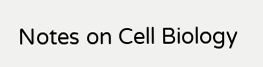Notes on Cell Biology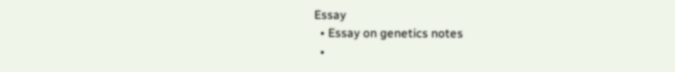Essay
  • Essay on genetics notes
  •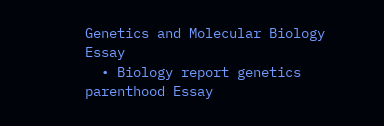Genetics and Molecular Biology Essay
  • Biology report genetics parenthood Essay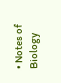• Notes of Biology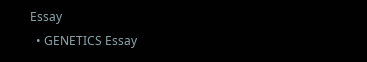Essay
  • GENETICS Essay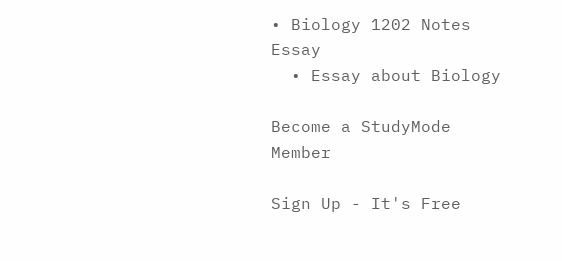• Biology 1202 Notes Essay
  • Essay about Biology

Become a StudyMode Member

Sign Up - It's Free